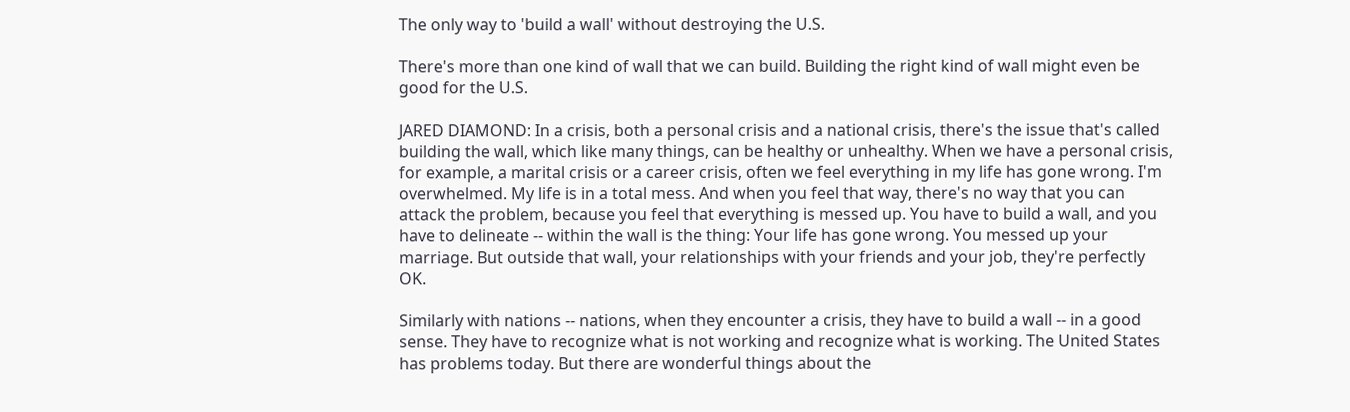The only way to 'build a wall' without destroying the U.S.

There's more than one kind of wall that we can build. Building the right kind of wall might even be good for the U.S.

JARED DIAMOND: In a crisis, both a personal crisis and a national crisis, there's the issue that's called building the wall, which like many things, can be healthy or unhealthy. When we have a personal crisis, for example, a marital crisis or a career crisis, often we feel everything in my life has gone wrong. I'm overwhelmed. My life is in a total mess. And when you feel that way, there's no way that you can attack the problem, because you feel that everything is messed up. You have to build a wall, and you have to delineate -- within the wall is the thing: Your life has gone wrong. You messed up your marriage. But outside that wall, your relationships with your friends and your job, they're perfectly OK.

Similarly with nations -- nations, when they encounter a crisis, they have to build a wall -- in a good sense. They have to recognize what is not working and recognize what is working. The United States has problems today. But there are wonderful things about the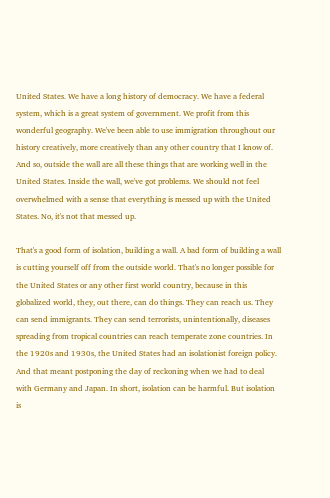United States. We have a long history of democracy. We have a federal system, which is a great system of government. We profit from this wonderful geography. We've been able to use immigration throughout our history creatively, more creatively than any other country that I know of. And so, outside the wall are all these things that are working well in the United States. Inside the wall, we've got problems. We should not feel overwhelmed with a sense that everything is messed up with the United States. No, it's not that messed up.

That's a good form of isolation, building a wall. A bad form of building a wall is cutting yourself off from the outside world. That's no longer possible for the United States or any other first world country, because in this globalized world, they, out there, can do things. They can reach us. They can send immigrants. They can send terrorists, unintentionally, diseases spreading from tropical countries can reach temperate zone countries. In the 1920s and 1930s, the United States had an isolationist foreign policy. And that meant postponing the day of reckoning when we had to deal with Germany and Japan. In short, isolation can be harmful. But isolation is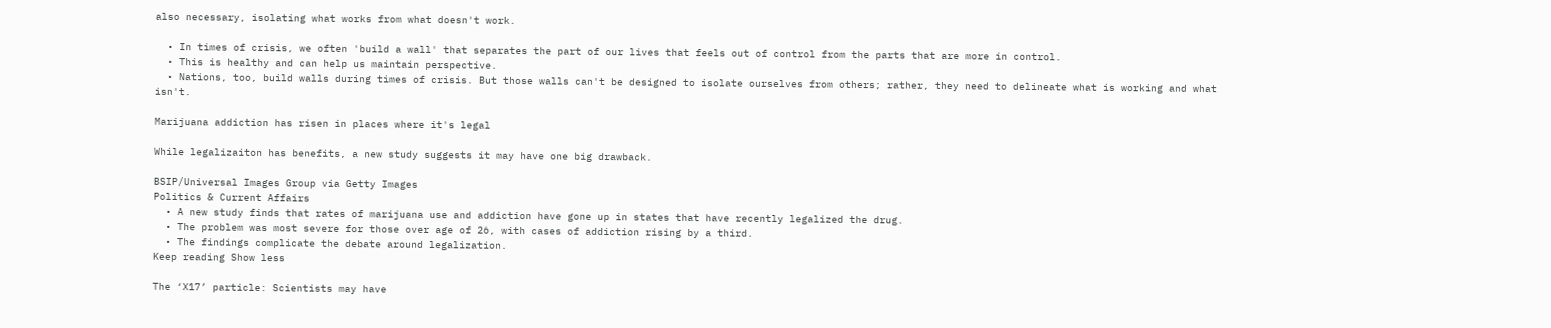also necessary, isolating what works from what doesn't work.

  • In times of crisis, we often 'build a wall' that separates the part of our lives that feels out of control from the parts that are more in control.
  • This is healthy and can help us maintain perspective.
  • Nations, too, build walls during times of crisis. But those walls can't be designed to isolate ourselves from others; rather, they need to delineate what is working and what isn't.

Marijuana addiction has risen in places where it's legal

While legalizaiton has benefits, a new study suggests it may have one big drawback.

BSIP/Universal Images Group via Getty Images
Politics & Current Affairs
  • A new study finds that rates of marijuana use and addiction have gone up in states that have recently legalized the drug.
  • The problem was most severe for those over age of 26, with cases of addiction rising by a third.
  • The findings complicate the debate around legalization.
Keep reading Show less

The ‘X17’ particle: Scientists may have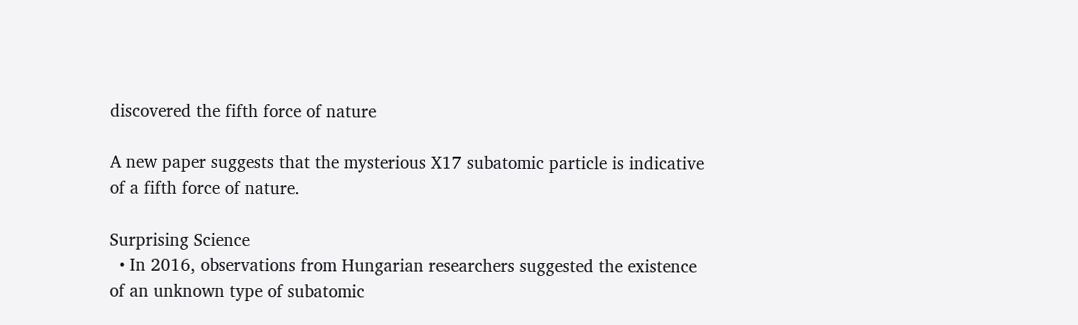discovered the fifth force of nature

A new paper suggests that the mysterious X17 subatomic particle is indicative of a fifth force of nature.

Surprising Science
  • In 2016, observations from Hungarian researchers suggested the existence of an unknown type of subatomic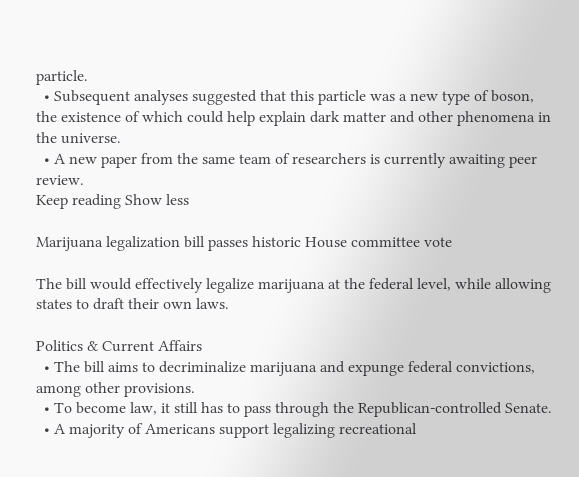particle.
  • Subsequent analyses suggested that this particle was a new type of boson, the existence of which could help explain dark matter and other phenomena in the universe.
  • A new paper from the same team of researchers is currently awaiting peer review.
Keep reading Show less

Marijuana legalization bill passes historic House committee vote

The bill would effectively legalize marijuana at the federal level, while allowing states to draft their own laws.

Politics & Current Affairs
  • The bill aims to decriminalize marijuana and expunge federal convictions, among other provisions.
  • To become law, it still has to pass through the Republican-controlled Senate.
  • A majority of Americans support legalizing recreational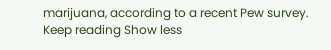marijuana, according to a recent Pew survey.
Keep reading Show less